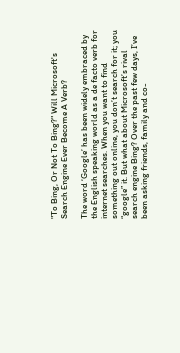"To Bing, Or Not To Bing?" Will Microsoft's Search Engine Ever Become A Verb?

The word ‘Google’ has been widely embraced by the English speaking world as a de facto verb for internet searches. When you want to find something out online, you don’t search for it; you “google” it. But what about Microsoft’s rival search engine Bing? Over the past few days, I’ve been asking friends, family and co-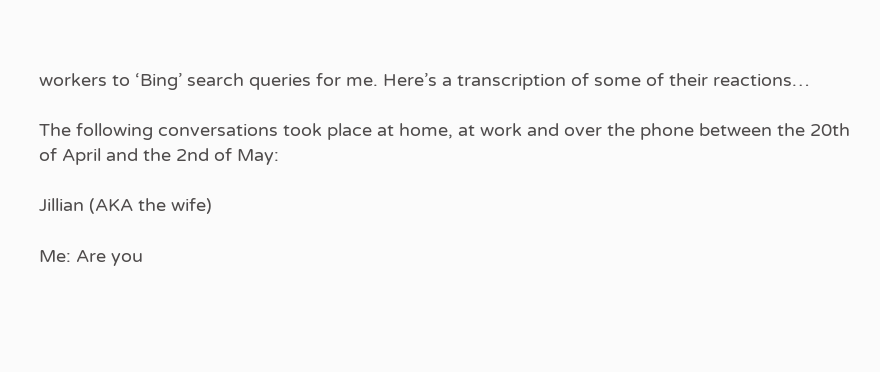workers to ‘Bing’ search queries for me. Here’s a transcription of some of their reactions…

The following conversations took place at home, at work and over the phone between the 20th of April and the 2nd of May:

Jillian (AKA the wife)

Me: Are you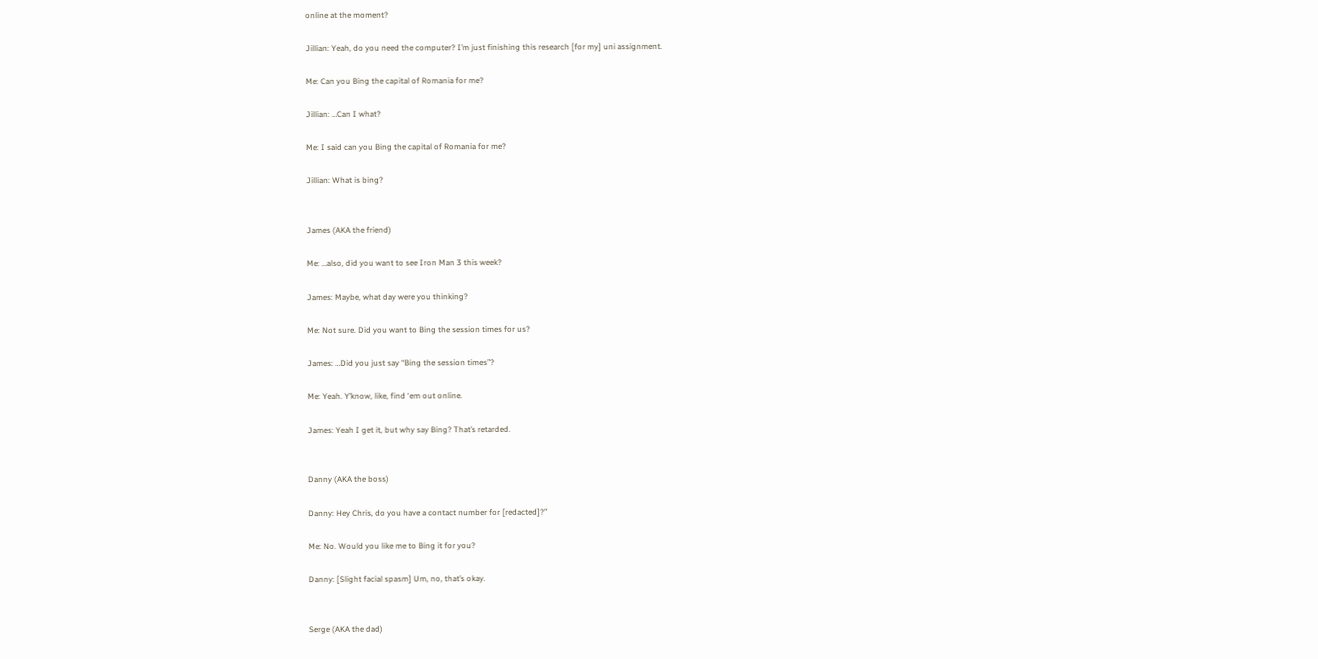online at the moment?

Jillian: Yeah, do you need the computer? I’m just finishing this research [for my] uni assignment.

Me: Can you Bing the capital of Romania for me?

Jillian: …Can I what?

Me: I said can you Bing the capital of Romania for me?

Jillian: What is bing?


James (AKA the friend)

Me: …also, did you want to see Iron Man 3 this week?

James: Maybe, what day were you thinking?

Me: Not sure. Did you want to Bing the session times for us?

James: …Did you just say “Bing the session times”?

Me: Yeah. Y’know, like, find ‘em out online.

James: Yeah I get it, but why say Bing? That’s retarded.


Danny (AKA the boss)

Danny: Hey Chris, do you have a contact number for [redacted]?”

Me: No. Would you like me to Bing it for you?

Danny: [Slight facial spasm] Um, no, that’s okay.


Serge (AKA the dad)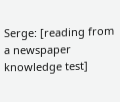Serge: [reading from a newspaper knowledge test]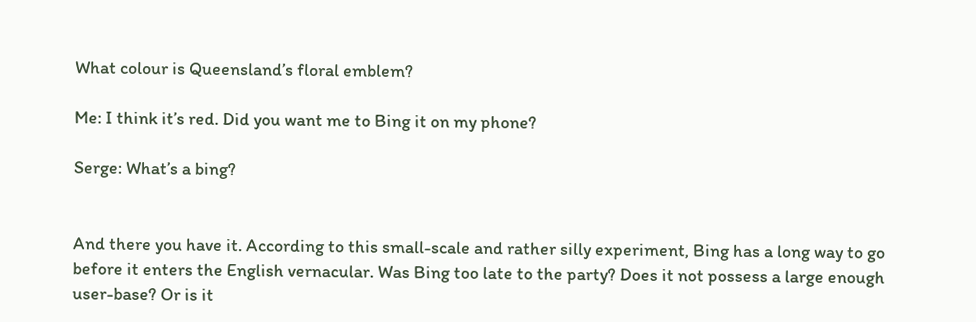What colour is Queensland’s floral emblem?

Me: I think it’s red. Did you want me to Bing it on my phone?

Serge: What’s a bing?


And there you have it. According to this small-scale and rather silly experiment, Bing has a long way to go before it enters the English vernacular. Was Bing too late to the party? Does it not possess a large enough user-base? Or is it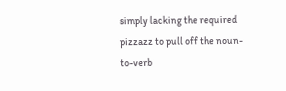simply lacking the required pizzazz to pull off the noun-to-verb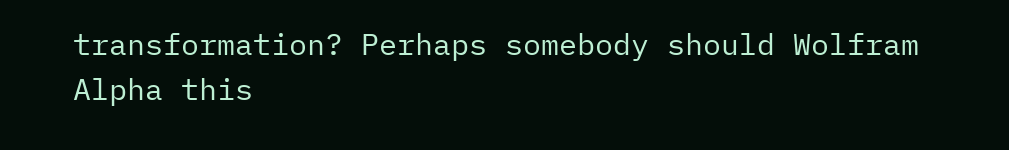transformation? Perhaps somebody should Wolfram Alpha this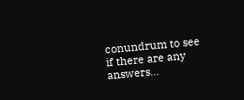conundrum to see if there are any answers…